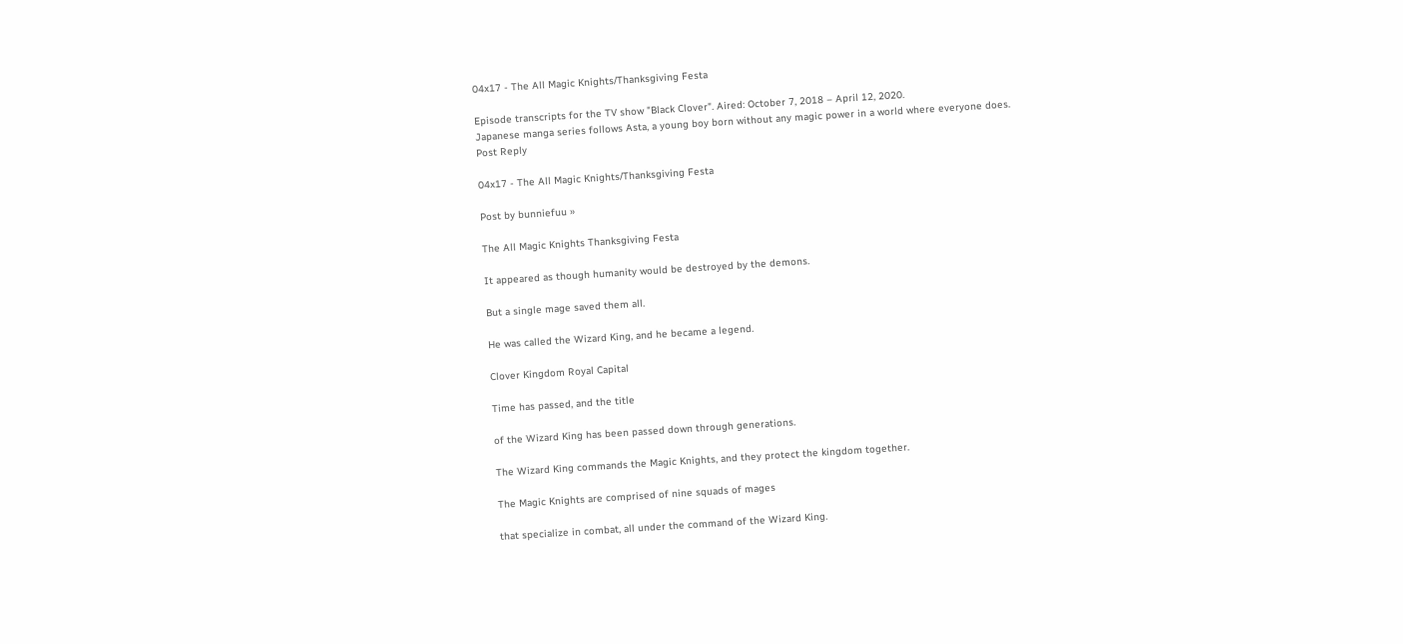04x17 - The All Magic Knights/Thanksgiving Festa

Episode transcripts for the TV show "Black Clover". Aired: October 7, 2018 – April 12, 2020.
Japanese manga series follows Asta, a young boy born without any magic power in a world where everyone does.
Post Reply

04x17 - The All Magic Knights/Thanksgiving Festa

Post by bunniefuu »

The All Magic Knights Thanksgiving Festa

It appeared as though humanity would be destroyed by the demons.

But a single mage saved them all.

He was called the Wizard King, and he became a legend.

Clover Kingdom Royal Capital

Time has passed, and the title

of the Wizard King has been passed down through generations.

The Wizard King commands the Magic Knights, and they protect the kingdom together.

The Magic Knights are comprised of nine squads of mages

that specialize in combat, all under the command of the Wizard King.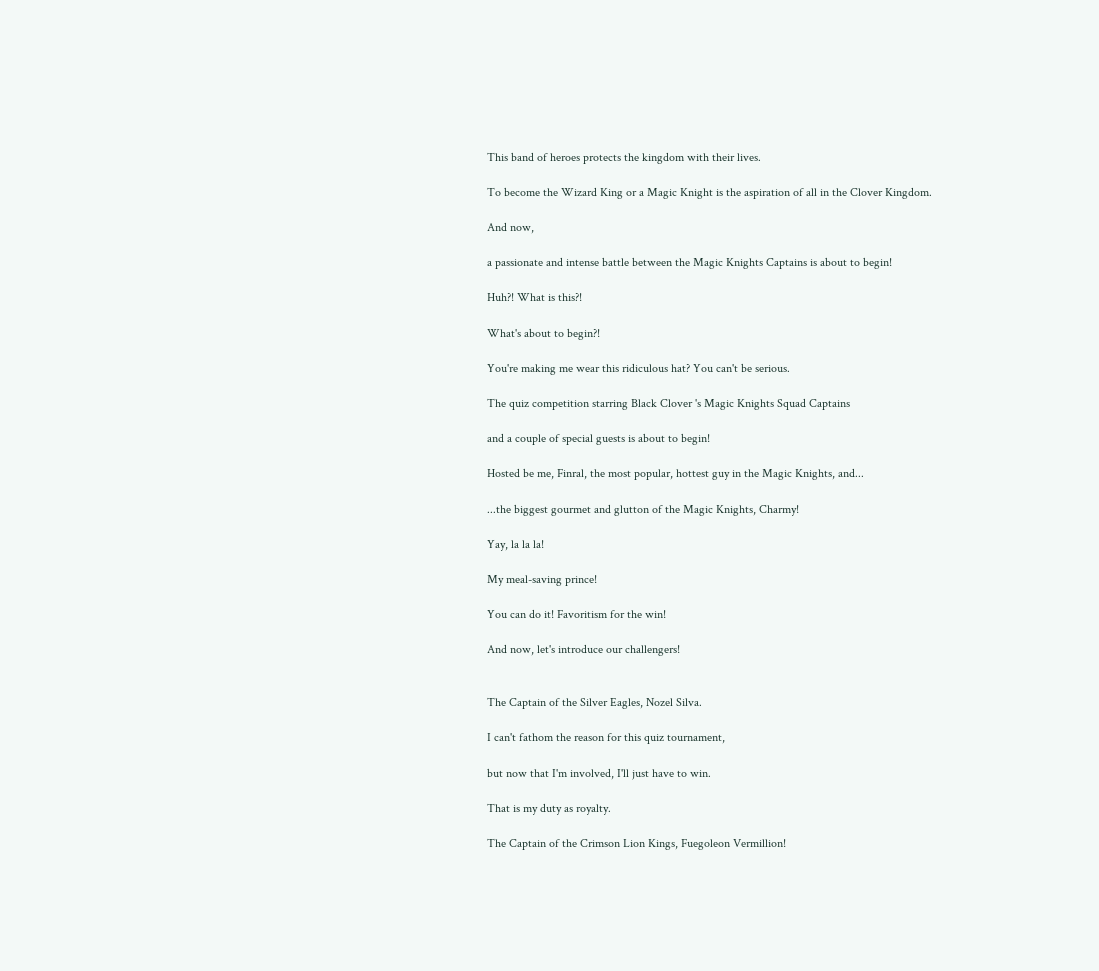This band of heroes protects the kingdom with their lives.

To become the Wizard King or a Magic Knight is the aspiration of all in the Clover Kingdom.

And now,

a passionate and intense battle between the Magic Knights Captains is about to begin!

Huh?! What is this?!

What's about to begin?!

You're making me wear this ridiculous hat? You can't be serious.

The quiz competition starring Black Clover 's Magic Knights Squad Captains

and a couple of special guests is about to begin!

Hosted be me, Finral, the most popular, hottest guy in the Magic Knights, and...

...the biggest gourmet and glutton of the Magic Knights, Charmy!

Yay, la la la!

My meal-saving prince!

You can do it! Favoritism for the win!

And now, let's introduce our challengers!


The Captain of the Silver Eagles, Nozel Silva.

I can't fathom the reason for this quiz tournament,

but now that I'm involved, I'll just have to win.

That is my duty as royalty.

The Captain of the Crimson Lion Kings, Fuegoleon Vermillion!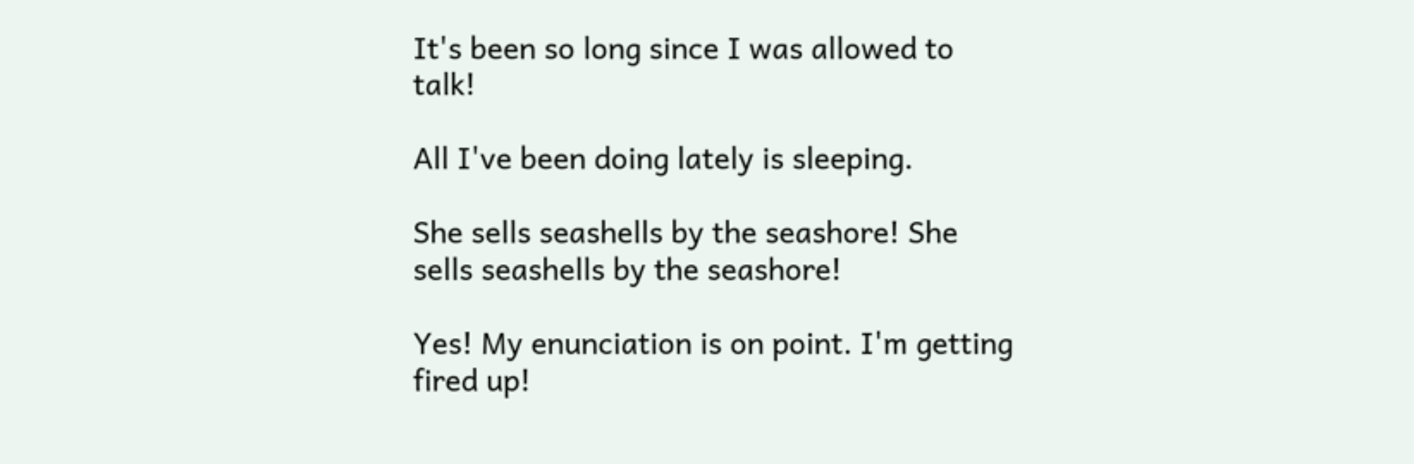It's been so long since I was allowed to talk!

All I've been doing lately is sleeping.

She sells seashells by the seashore! She sells seashells by the seashore!

Yes! My enunciation is on point. I'm getting fired up!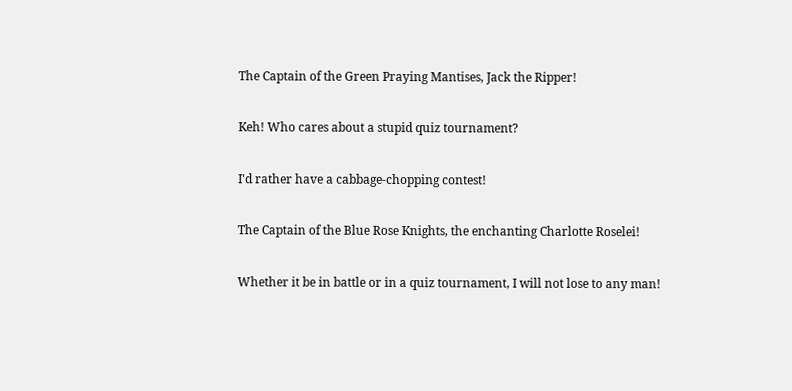The Captain of the Green Praying Mantises, Jack the Ripper!

Keh! Who cares about a stupid quiz tournament?

I'd rather have a cabbage-chopping contest!

The Captain of the Blue Rose Knights, the enchanting Charlotte Roselei!

Whether it be in battle or in a quiz tournament, I will not lose to any man!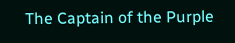The Captain of the Purple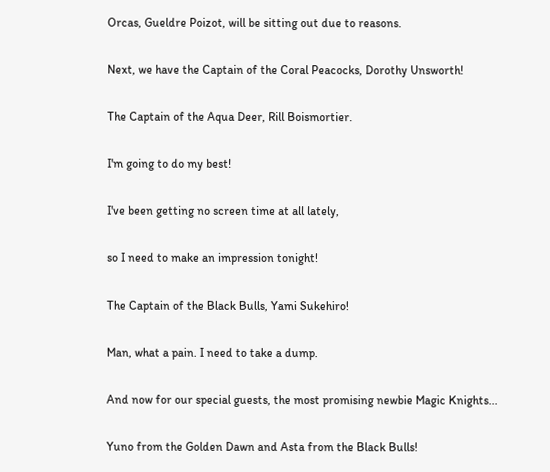Orcas, Gueldre Poizot, will be sitting out due to reasons.

Next, we have the Captain of the Coral Peacocks, Dorothy Unsworth!

The Captain of the Aqua Deer, Rill Boismortier.

I'm going to do my best!

I've been getting no screen time at all lately,

so I need to make an impression tonight!

The Captain of the Black Bulls, Yami Sukehiro!

Man, what a pain. I need to take a dump.

And now for our special guests, the most promising newbie Magic Knights...

Yuno from the Golden Dawn and Asta from the Black Bulls!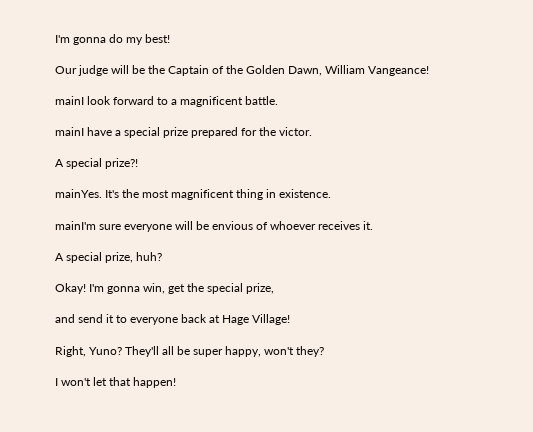I'm gonna do my best!

Our judge will be the Captain of the Golden Dawn, William Vangeance!

mainI look forward to a magnificent battle.

mainI have a special prize prepared for the victor.

A special prize?!

mainYes. It's the most magnificent thing in existence.

mainI'm sure everyone will be envious of whoever receives it.

A special prize, huh?

Okay! I'm gonna win, get the special prize,

and send it to everyone back at Hage Village!

Right, Yuno? They'll all be super happy, won't they?

I won't let that happen!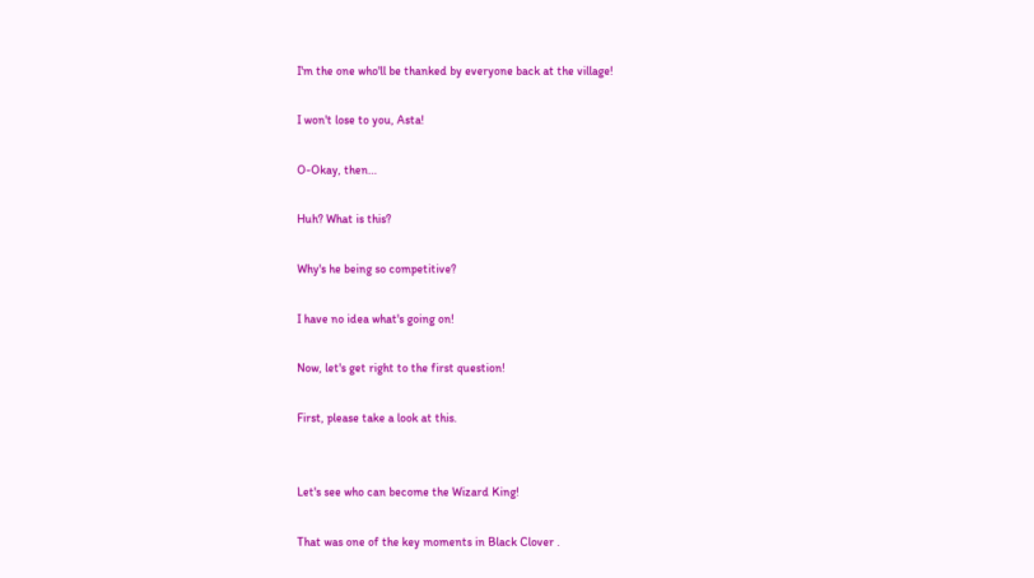I'm the one who'll be thanked by everyone back at the village!

I won't lose to you, Asta!

O-Okay, then...

Huh? What is this?

Why's he being so competitive?

I have no idea what's going on!

Now, let's get right to the first question!

First, please take a look at this.


Let's see who can become the Wizard King!

That was one of the key moments in Black Clover .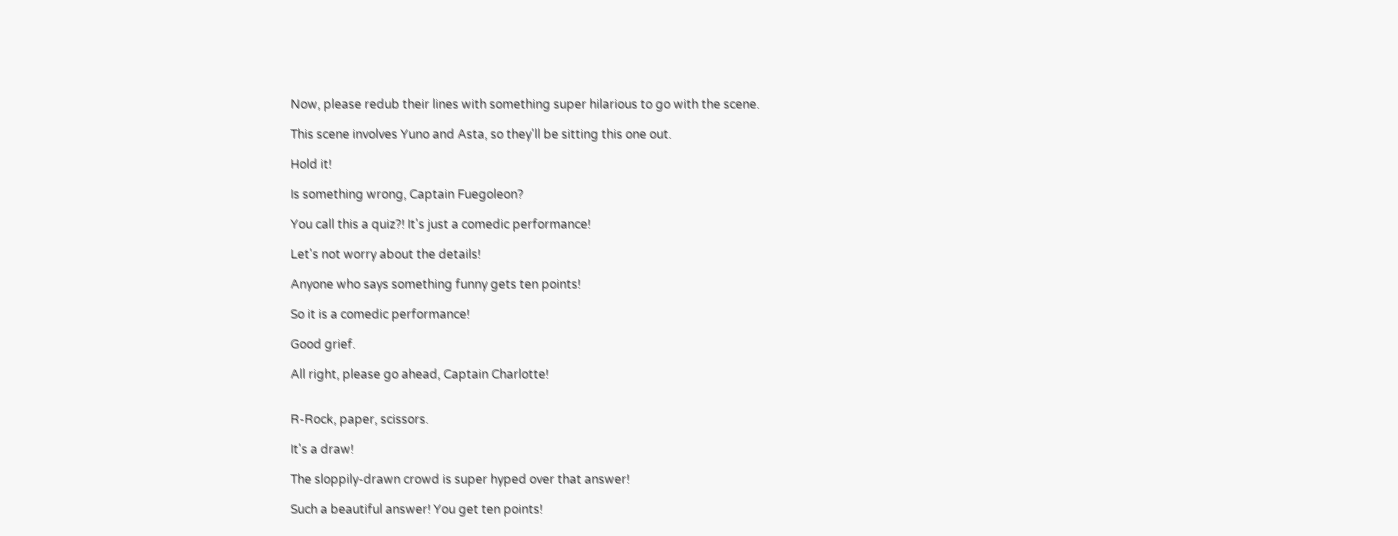Now, please redub their lines with something super hilarious to go with the scene.

This scene involves Yuno and Asta, so they'll be sitting this one out.

Hold it!

Is something wrong, Captain Fuegoleon?

You call this a quiz?! It's just a comedic performance!

Let's not worry about the details!

Anyone who says something funny gets ten points!

So it is a comedic performance!

Good grief.

All right, please go ahead, Captain Charlotte!


R-Rock, paper, scissors.

It's a draw!

The sloppily-drawn crowd is super hyped over that answer!

Such a beautiful answer! You get ten points!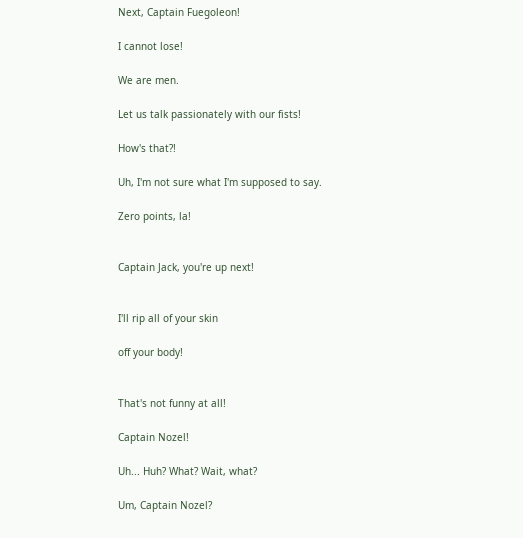Next, Captain Fuegoleon!

I cannot lose!

We are men.

Let us talk passionately with our fists!

How's that?!

Uh, I'm not sure what I'm supposed to say.

Zero points, la!


Captain Jack, you're up next!


I'll rip all of your skin

off your body!


That's not funny at all!

Captain Nozel!

Uh... Huh? What? Wait, what?

Um, Captain Nozel?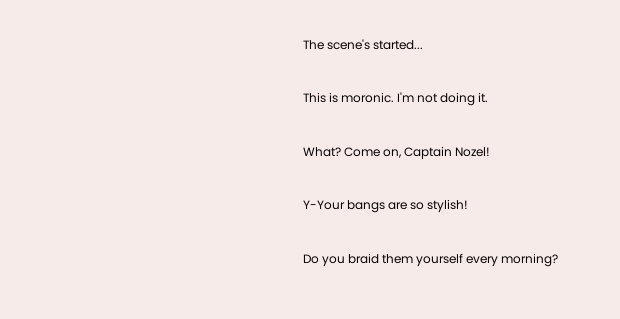The scene's started...

This is moronic. I'm not doing it.

What? Come on, Captain Nozel!

Y-Your bangs are so stylish!

Do you braid them yourself every morning?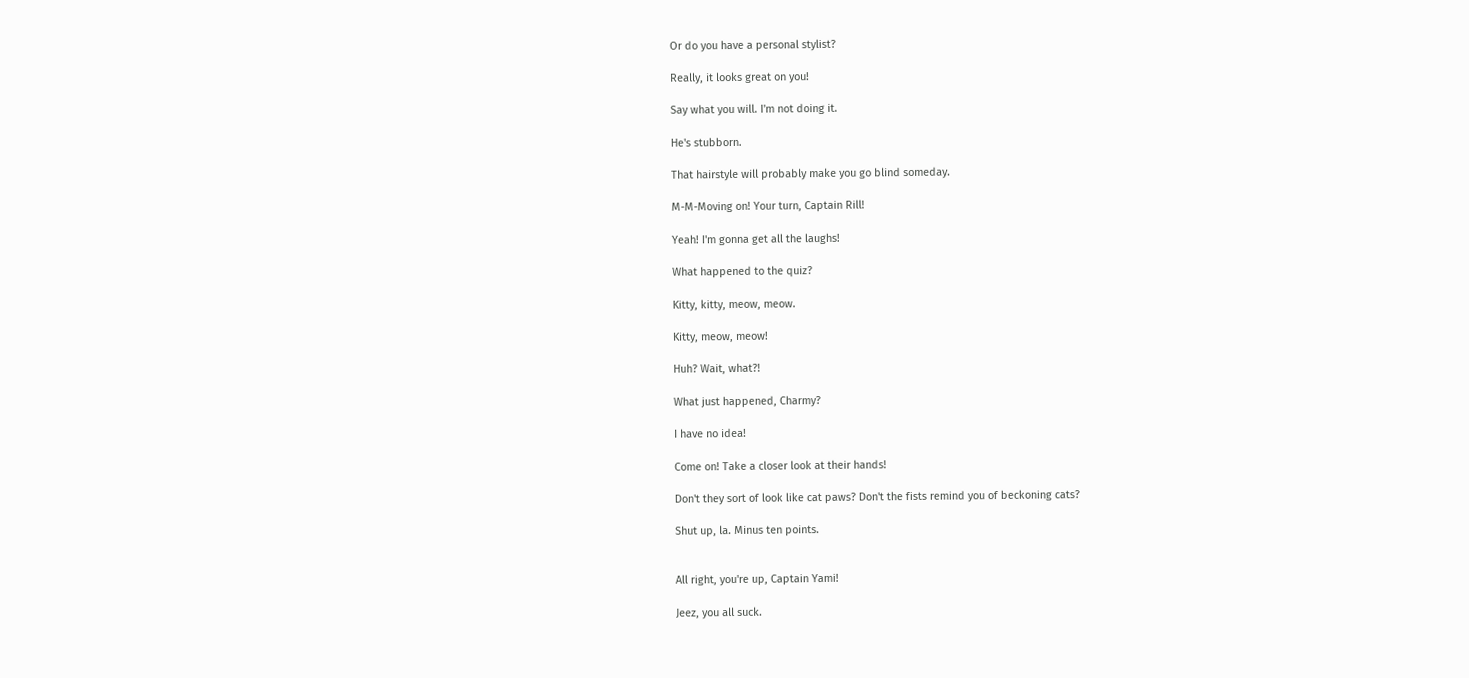Or do you have a personal stylist?

Really, it looks great on you!

Say what you will. I'm not doing it.

He's stubborn.

That hairstyle will probably make you go blind someday.

M-M-Moving on! Your turn, Captain Rill!

Yeah! I'm gonna get all the laughs!

What happened to the quiz?

Kitty, kitty, meow, meow.

Kitty, meow, meow!

Huh? Wait, what?!

What just happened, Charmy?

I have no idea!

Come on! Take a closer look at their hands!

Don't they sort of look like cat paws? Don't the fists remind you of beckoning cats?

Shut up, la. Minus ten points.


All right, you're up, Captain Yami!

Jeez, you all suck.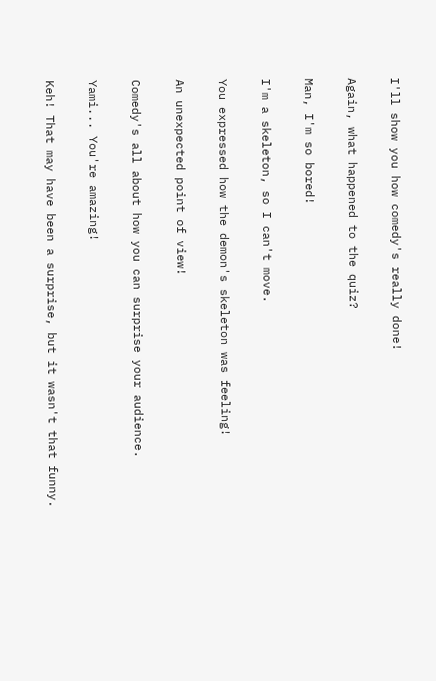I'll show you how comedy's really done!

Again, what happened to the quiz?

Man, I'm so bored!

I'm a skeleton, so I can't move.

You expressed how the demon's skeleton was feeling!

An unexpected point of view!

Comedy's all about how you can surprise your audience.

Yami... You're amazing!

Keh! That may have been a surprise, but it wasn't that funny.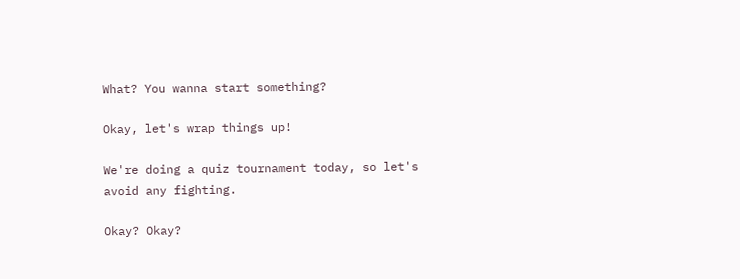What? You wanna start something?

Okay, let's wrap things up!

We're doing a quiz tournament today, so let's avoid any fighting.

Okay? Okay?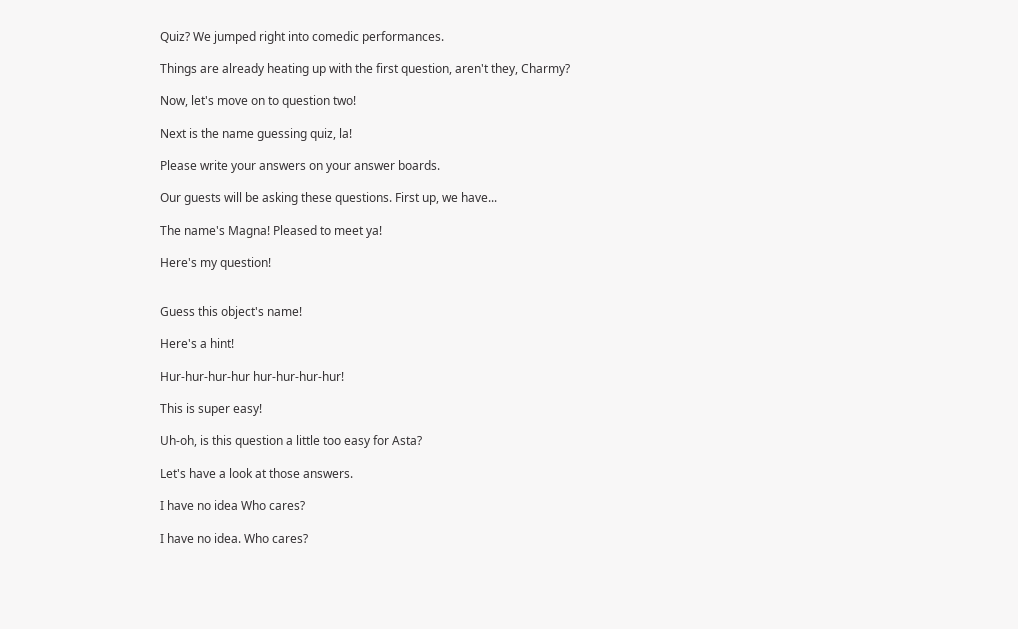Quiz? We jumped right into comedic performances.

Things are already heating up with the first question, aren't they, Charmy?

Now, let's move on to question two!

Next is the name guessing quiz, la!

Please write your answers on your answer boards.

Our guests will be asking these questions. First up, we have...

The name's Magna! Pleased to meet ya!

Here's my question!


Guess this object's name!

Here's a hint!

Hur-hur-hur-hur hur-hur-hur-hur!

This is super easy!

Uh-oh, is this question a little too easy for Asta?

Let's have a look at those answers.

I have no idea Who cares?

I have no idea. Who cares?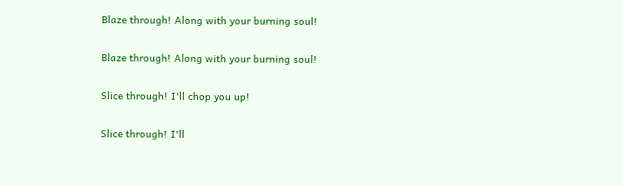Blaze through! Along with your burning soul!

Blaze through! Along with your burning soul!

Slice through! I'll chop you up!

Slice through! I'll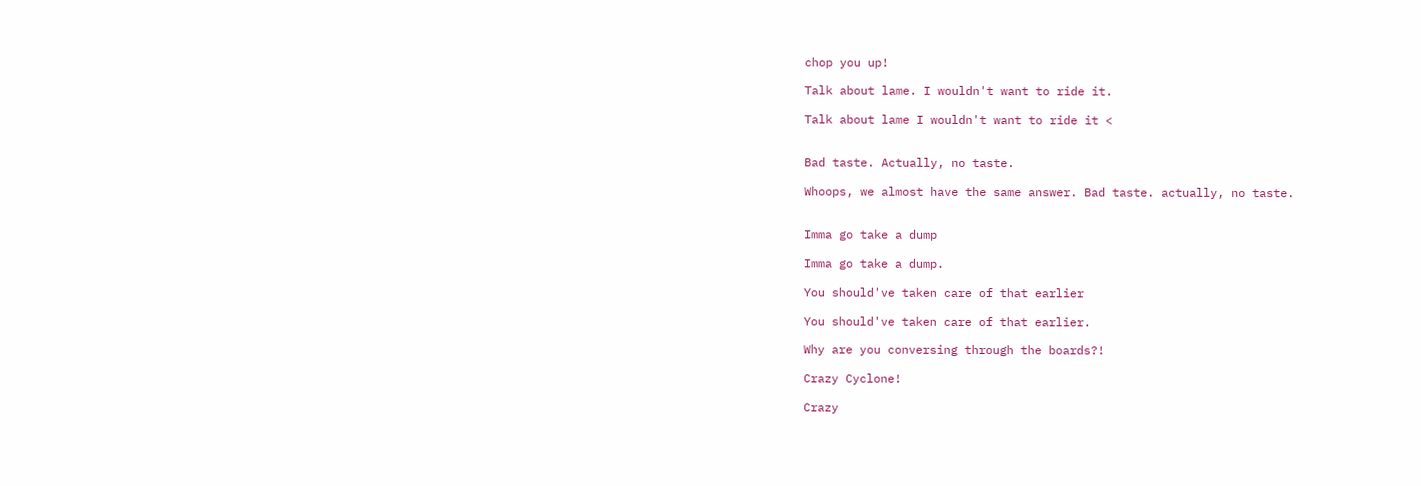chop you up!

Talk about lame. I wouldn't want to ride it.

Talk about lame I wouldn't want to ride it <


Bad taste. Actually, no taste.

Whoops, we almost have the same answer. Bad taste. actually, no taste.


Imma go take a dump

Imma go take a dump.

You should've taken care of that earlier

You should've taken care of that earlier.

Why are you conversing through the boards?!

Crazy Cyclone!

Crazy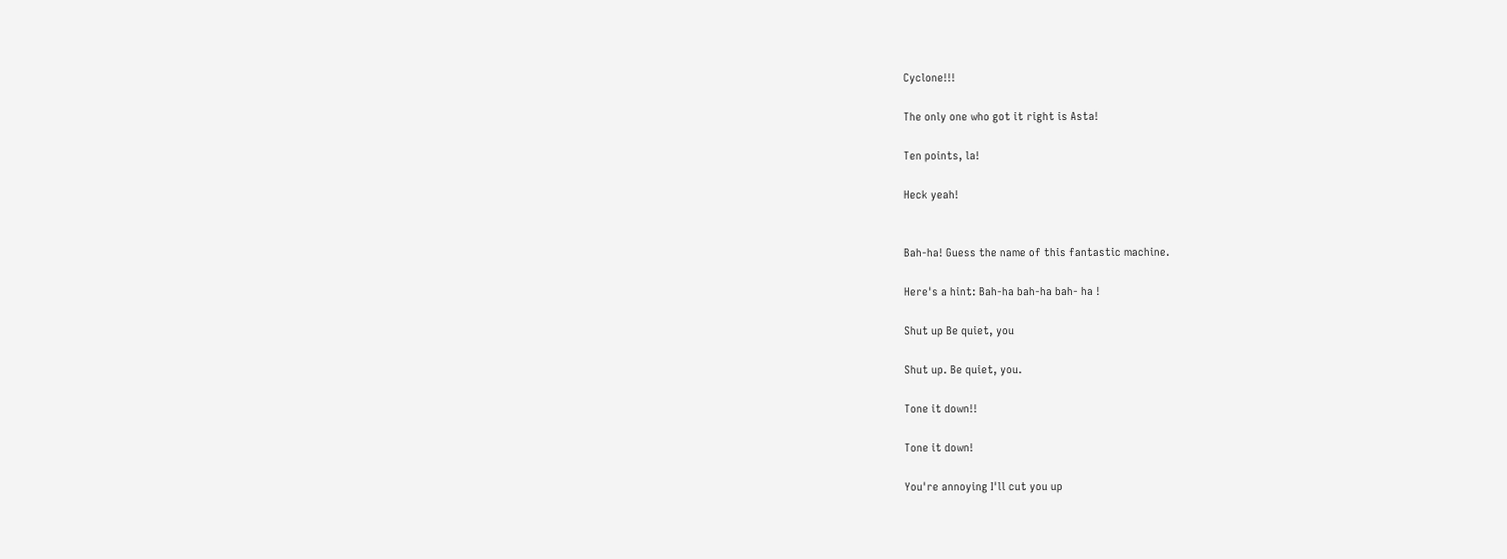Cyclone!!!

The only one who got it right is Asta!

Ten points, la!

Heck yeah!


Bah-ha! Guess the name of this fantastic machine.

Here's a hint: Bah-ha bah-ha bah- ha !

Shut up Be quiet, you

Shut up. Be quiet, you.

Tone it down!!

Tone it down!

You're annoying I'll cut you up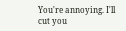You're annoying. I'll cut you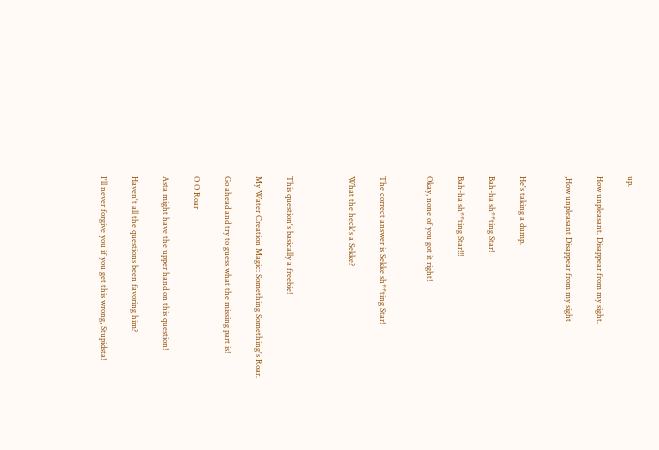up.

How unpleasant. Disappear from my sight.

,How unpleasant Disappear from my sight


He's taking a dump.

Bah-ha sh**ting Star!

Bah-ha sh**ting Star!!!

Okay, none of you got it right!


The correct answer is Sekke sh**ting Star!

What the heck's a Sekke?



This question's basically a freebie!

My Water Creation Magic: Something Something's Roar.

Go ahead and try to guess what the missing part is!

O O Roar

Asta might have the upper hand on this question!

Haven't all the questions been favoring him?

I'll never forgive you if you get this wrong, Stupidsta!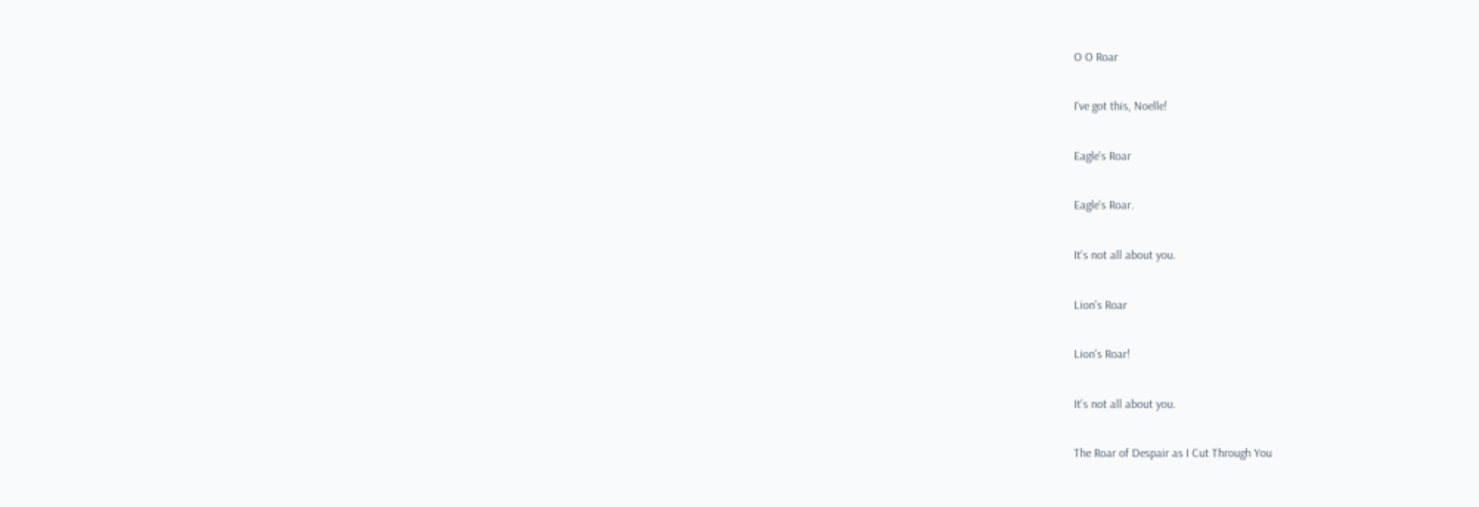O O Roar

I've got this, Noelle!

Eagle's Roar

Eagle's Roar.

It's not all about you.

Lion's Roar

Lion's Roar!

It's not all about you.

The Roar of Despair as I Cut Through You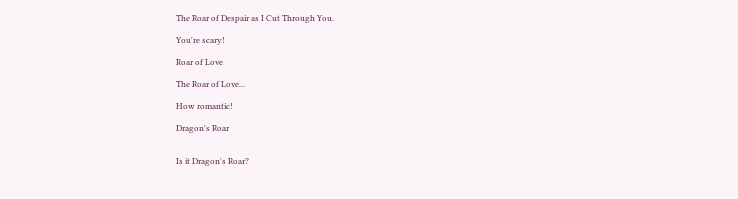The Roar of Despair as I Cut Through You.

You're scary!

Roar of Love

The Roar of Love...

How romantic!

Dragon's Roar


Is it Dragon's Roar?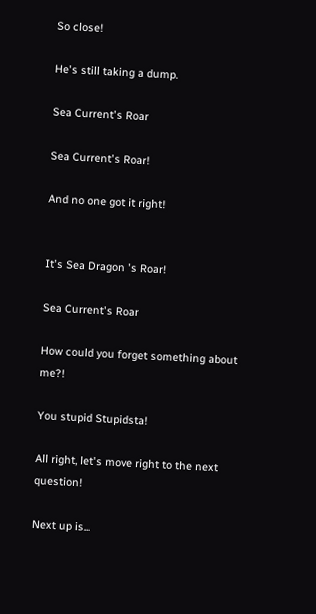So close!

He's still taking a dump.

Sea Current's Roar

Sea Current's Roar!

And no one got it right!


It's Sea Dragon 's Roar!

Sea Current's Roar

How could you forget something about me?!

You stupid Stupidsta!

All right, let's move right to the next question!

Next up is...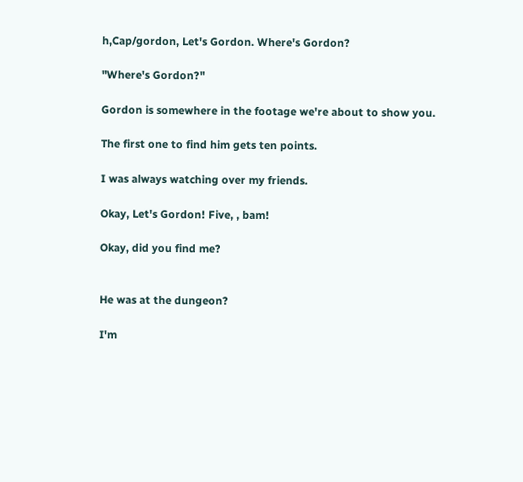h,Cap/gordon, Let's Gordon. Where's Gordon?

"Where's Gordon?"

Gordon is somewhere in the footage we're about to show you.

The first one to find him gets ten points.

I was always watching over my friends.

Okay, Let's Gordon! Five, , bam!

Okay, did you find me?


He was at the dungeon?

I'm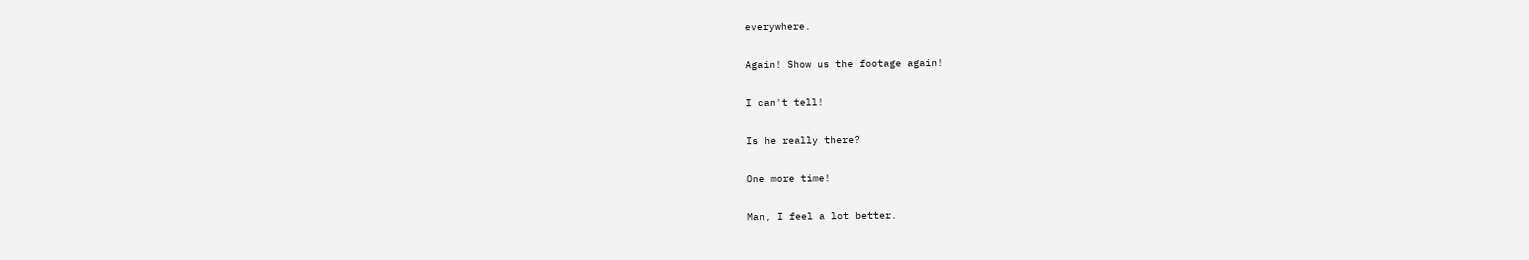everywhere.

Again! Show us the footage again!

I can't tell!

Is he really there?

One more time!

Man, I feel a lot better.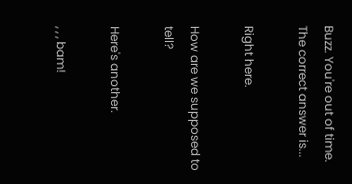Buzz. You're out of time. The correct answer is...

Right here.

How are we supposed to tell?

Here's another.

, , , bam!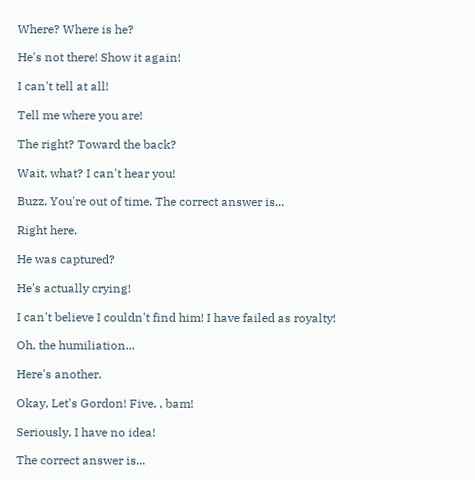Where? Where is he?

He's not there! Show it again!

I can't tell at all!

Tell me where you are!

The right? Toward the back?

Wait, what? I can't hear you!

Buzz. You're out of time. The correct answer is...

Right here.

He was captured?

He's actually crying!

I can't believe I couldn't find him! I have failed as royalty!

Oh, the humiliation...

Here's another.

Okay, Let's Gordon! Five, , bam!

Seriously, I have no idea!

The correct answer is...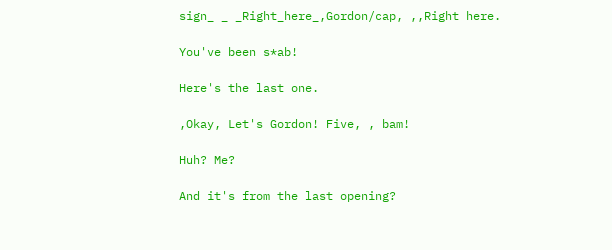sign_ _ _Right_here_,Gordon/cap, ,,Right here.

You've been s*ab!

Here's the last one.

,Okay, Let's Gordon! Five, , bam!

Huh? Me?

And it's from the last opening?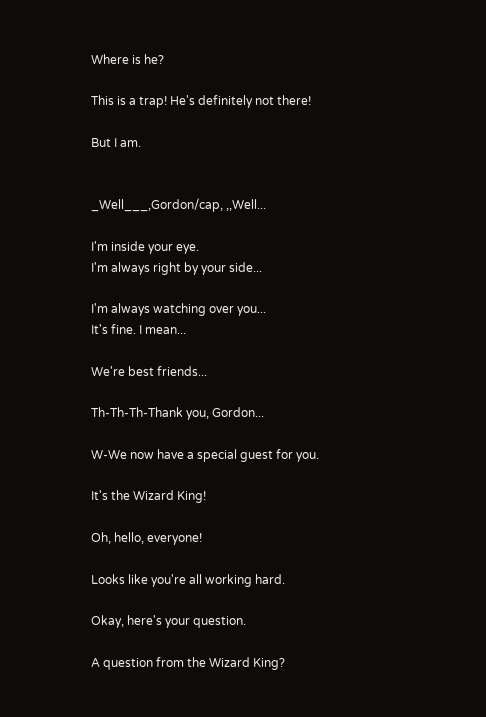Where is he?

This is a trap! He's definitely not there!

But I am.


_Well___,Gordon/cap, ,,Well...

I'm inside your eye.
I'm always right by your side...

I'm always watching over you...
It's fine. I mean...

We're best friends...

Th-Th-Th-Thank you, Gordon...

W-We now have a special guest for you.

It's the Wizard King!

Oh, hello, everyone!

Looks like you're all working hard.

Okay, here's your question.

A question from the Wizard King?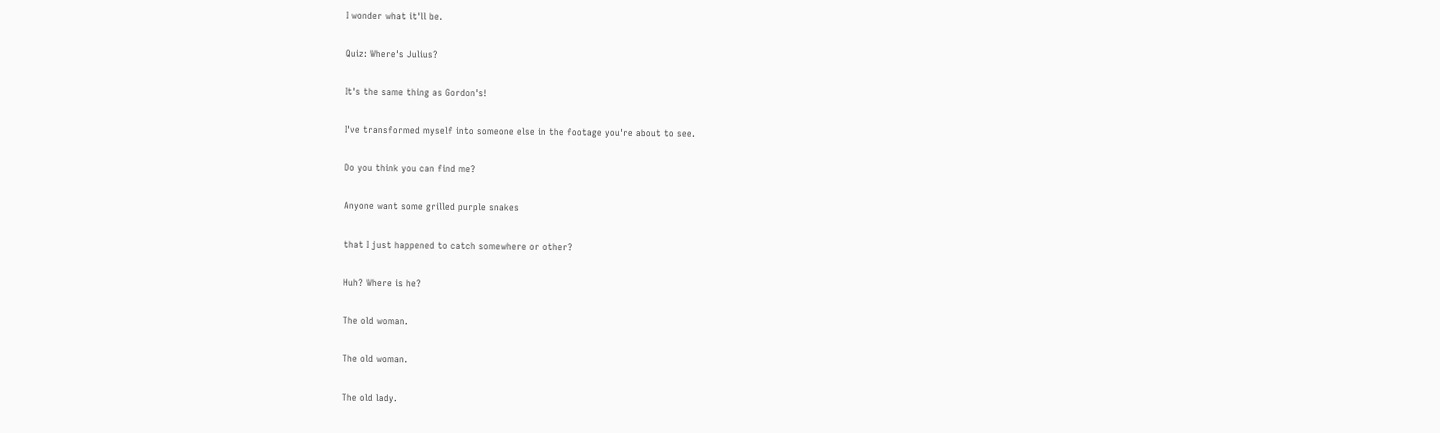I wonder what it'll be.

Quiz: Where's Julius?

It's the same thing as Gordon's!

I've transformed myself into someone else in the footage you're about to see.

Do you think you can find me?

Anyone want some grilled purple snakes

that I just happened to catch somewhere or other?

Huh? Where is he?

The old woman.

The old woman.

The old lady.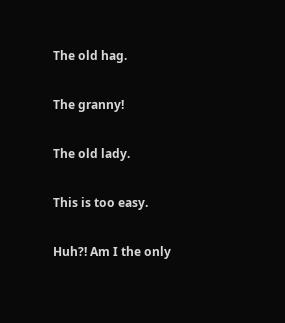The old hag.

The granny!

The old lady.

This is too easy.

Huh?! Am I the only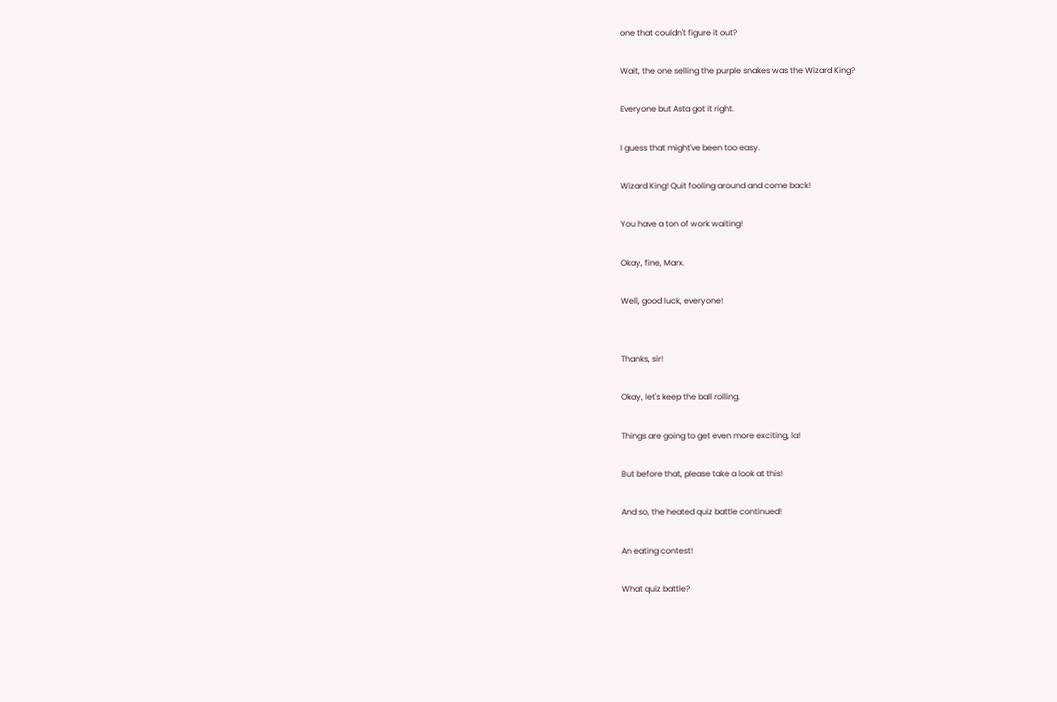one that couldn't figure it out?

Wait, the one selling the purple snakes was the Wizard King?

Everyone but Asta got it right.

I guess that might've been too easy.

Wizard King! Quit fooling around and come back!

You have a ton of work waiting!

Okay, fine, Marx.

Well, good luck, everyone!


Thanks, sir!

Okay, let's keep the ball rolling.

Things are going to get even more exciting, la!

But before that, please take a look at this!

And so, the heated quiz battle continued!

An eating contest!

What quiz battle?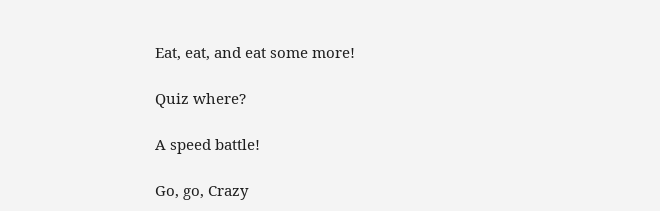Eat, eat, and eat some more!

Quiz where?

A speed battle!

Go, go, Crazy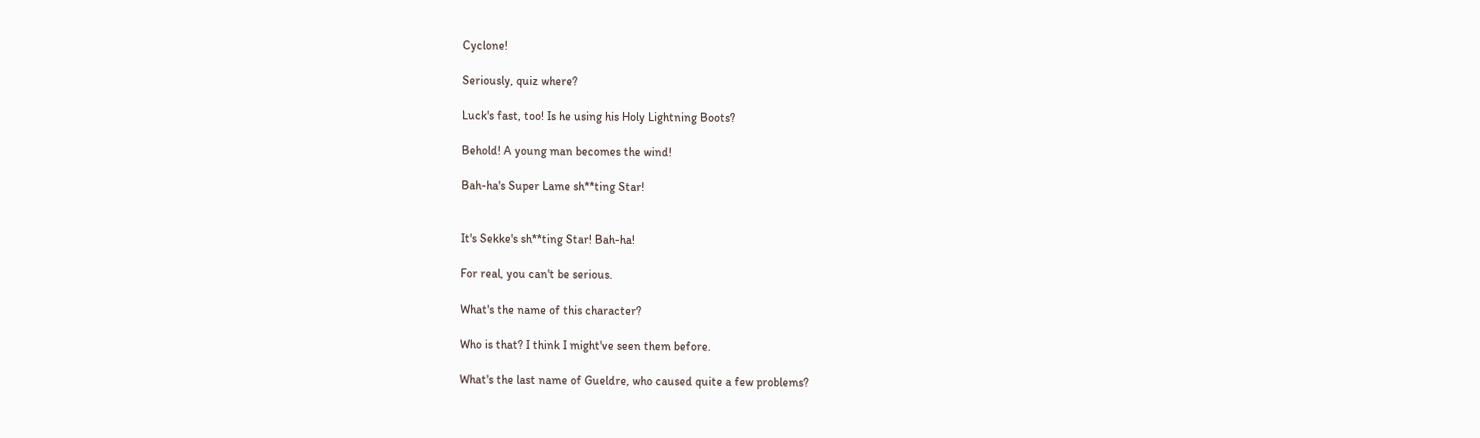Cyclone!

Seriously, quiz where?

Luck's fast, too! Is he using his Holy Lightning Boots?

Behold! A young man becomes the wind!

Bah-ha's Super Lame sh**ting Star!


It's Sekke's sh**ting Star! Bah-ha!

For real, you can't be serious.

What's the name of this character?

Who is that? I think I might've seen them before.

What's the last name of Gueldre, who caused quite a few problems?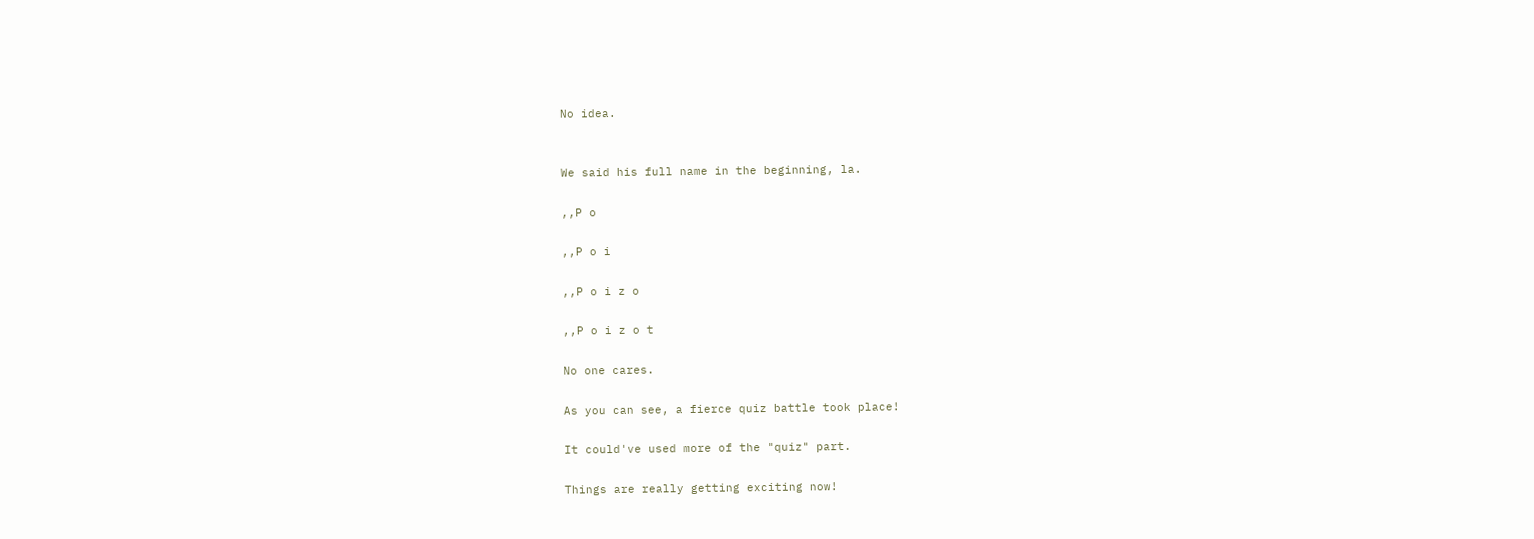No idea.


We said his full name in the beginning, la.

,,P o

,,P o i

,,P o i z o

,,P o i z o t

No one cares.

As you can see, a fierce quiz battle took place!

It could've used more of the "quiz" part.

Things are really getting exciting now!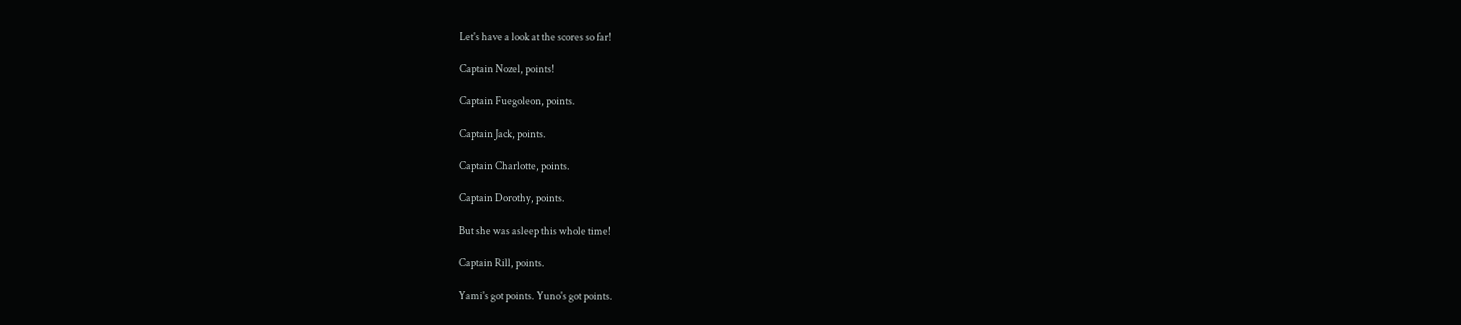Let's have a look at the scores so far!

Captain Nozel, points!

Captain Fuegoleon, points.

Captain Jack, points.

Captain Charlotte, points.

Captain Dorothy, points.

But she was asleep this whole time!

Captain Rill, points.

Yami's got points. Yuno's got points.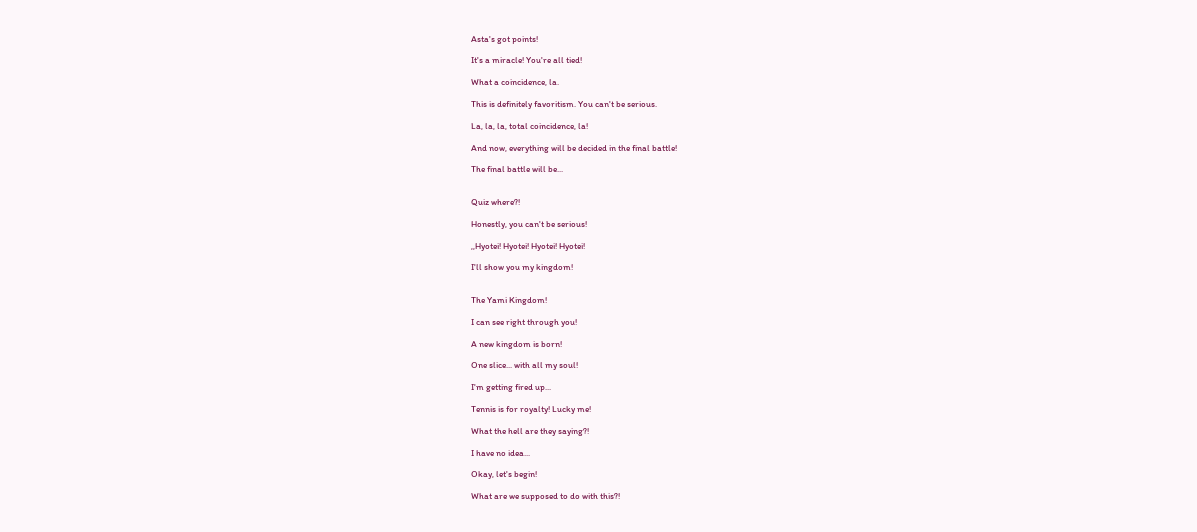Asta's got points!

It's a miracle! You're all tied!

What a coincidence, la.

This is definitely favoritism. You can't be serious.

La, la, la, total coincidence, la!

And now, everything will be decided in the final battle!

The final battle will be...


Quiz where?!

Honestly, you can't be serious!

,,Hyotei! Hyotei! Hyotei! Hyotei!

I'll show you my kingdom!


The Yami Kingdom!

I can see right through you!

A new kingdom is born!

One slice... with all my soul!

I'm getting fired up...

Tennis is for royalty! Lucky me!

What the hell are they saying?!

I have no idea...

Okay, let's begin!

What are we supposed to do with this?!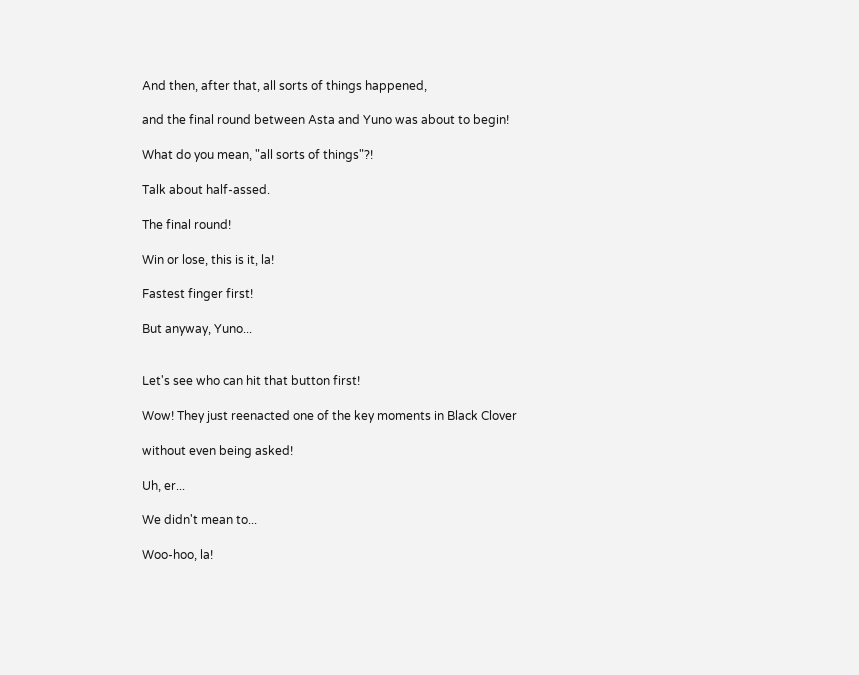And then, after that, all sorts of things happened,

and the final round between Asta and Yuno was about to begin!

What do you mean, "all sorts of things"?!

Talk about half-assed.

The final round!

Win or lose, this is it, la!

Fastest finger first!

But anyway, Yuno...


Let's see who can hit that button first!

Wow! They just reenacted one of the key moments in Black Clover

without even being asked!

Uh, er...

We didn't mean to...

Woo-hoo, la!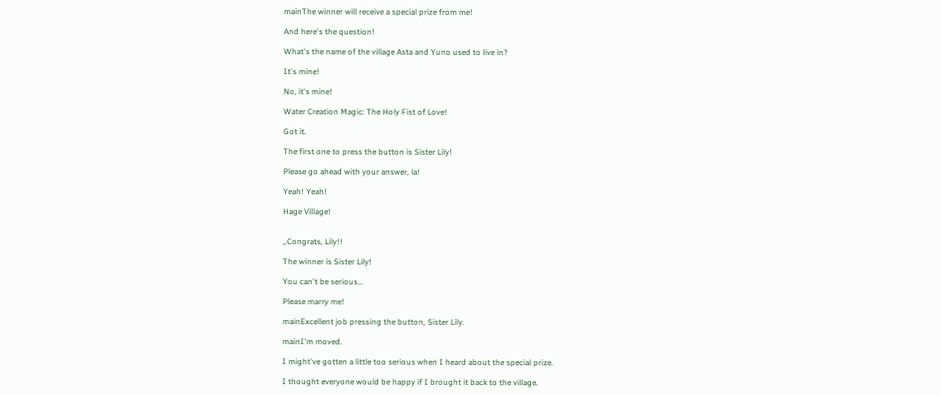mainThe winner will receive a special prize from me!

And here's the question!

What's the name of the village Asta and Yuno used to live in?

It's mine!

No, it's mine!

Water Creation Magic: The Holy Fist of Love!

Got it.

The first one to press the button is Sister Lily!

Please go ahead with your answer, la!

Yeah! Yeah!

Hage Village!


,,Congrats, Lily!!

The winner is Sister Lily!

You can't be serious...

Please marry me!

mainExcellent job pressing the button, Sister Lily.

mainI'm moved.

I might've gotten a little too serious when I heard about the special prize.

I thought everyone would be happy if I brought it back to the village.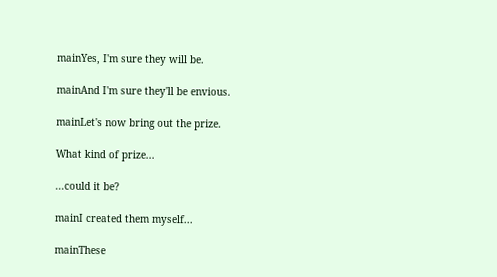mainYes, I'm sure they will be.

mainAnd I'm sure they'll be envious.

mainLet's now bring out the prize.

What kind of prize...

...could it be?

mainI created them myself...

mainThese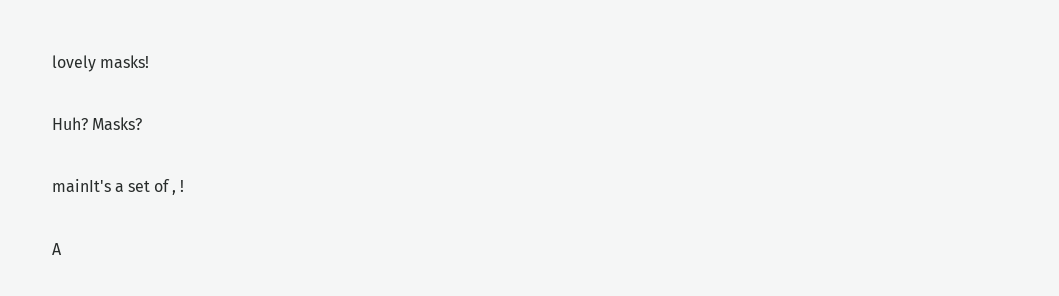lovely masks!

Huh? Masks?

mainIt's a set of , !

A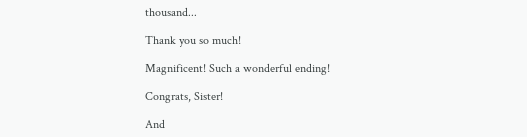thousand...

Thank you so much!

Magnificent! Such a wonderful ending!

Congrats, Sister!

And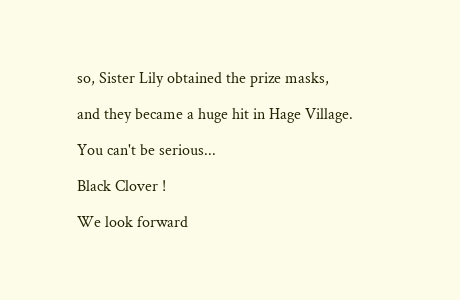so, Sister Lily obtained the prize masks,

and they became a huge hit in Hage Village.

You can't be serious...

Black Clover !

We look forward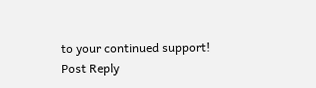to your continued support!
Post Reply